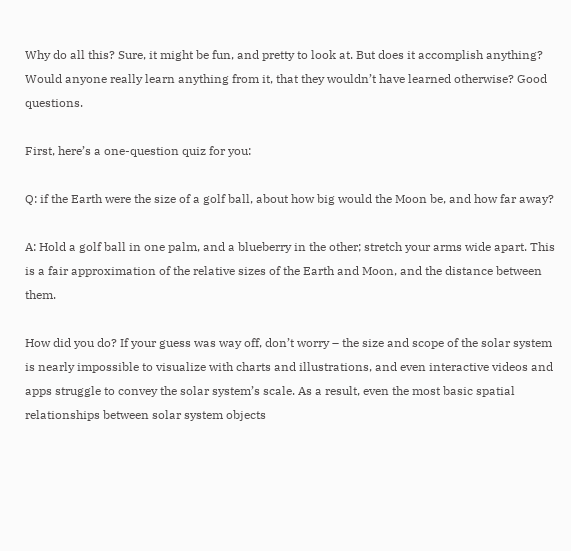Why do all this? Sure, it might be fun, and pretty to look at. But does it accomplish anything? Would anyone really learn anything from it, that they wouldn’t have learned otherwise? Good questions.

First, here’s a one-question quiz for you:

Q: if the Earth were the size of a golf ball, about how big would the Moon be, and how far away?

A: Hold a golf ball in one palm, and a blueberry in the other; stretch your arms wide apart. This is a fair approximation of the relative sizes of the Earth and Moon, and the distance between them.

How did you do? If your guess was way off, don’t worry – the size and scope of the solar system is nearly impossible to visualize with charts and illustrations, and even interactive videos and apps struggle to convey the solar system’s scale. As a result, even the most basic spatial relationships between solar system objects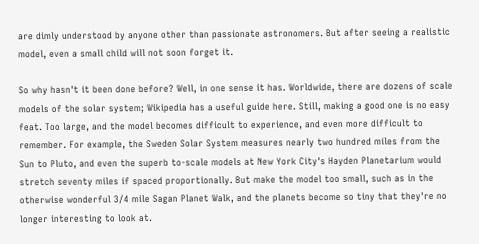are dimly understood by anyone other than passionate astronomers. But after seeing a realistic model, even a small child will not soon forget it.

So why hasn't it been done before? Well, in one sense it has. Worldwide, there are dozens of scale models of the solar system; Wikipedia has a useful guide here. Still, making a good one is no easy feat. Too large, and the model becomes difficult to experience, and even more difficult to remember. For example, the Sweden Solar System measures nearly two hundred miles from the Sun to Pluto, and even the superb to-scale models at New York City's Hayden Planetarium would stretch seventy miles if spaced proportionally. But make the model too small, such as in the otherwise wonderful 3/4 mile Sagan Planet Walk, and the planets become so tiny that they're no longer interesting to look at.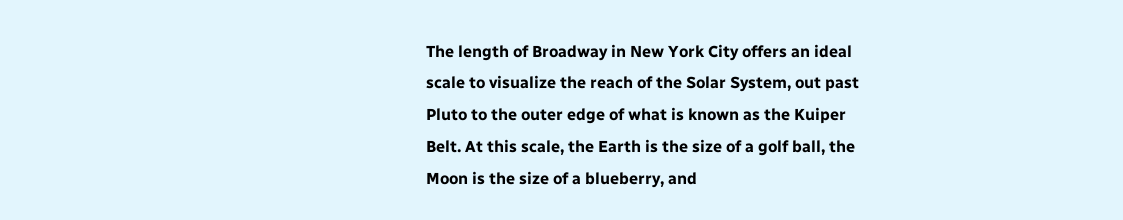The length of Broadway in New York City offers an ideal scale to visualize the reach of the Solar System, out past Pluto to the outer edge of what is known as the Kuiper Belt. At this scale, the Earth is the size of a golf ball, the Moon is the size of a blueberry, and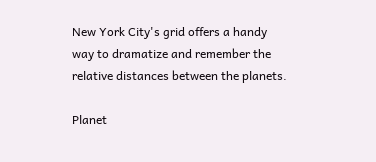New York City's grid offers a handy way to dramatize and remember the relative distances between the planets.

Planet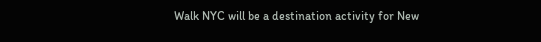Walk NYC will be a destination activity for New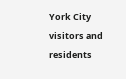York City visitors and residents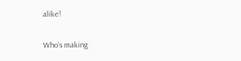alike!

Who’s making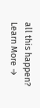all this happen? Learn More →